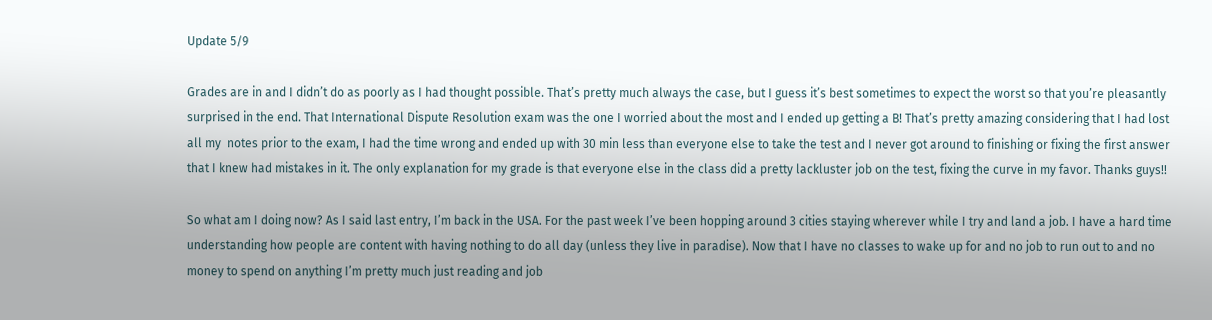Update 5/9

Grades are in and I didn’t do as poorly as I had thought possible. That’s pretty much always the case, but I guess it’s best sometimes to expect the worst so that you’re pleasantly surprised in the end. That International Dispute Resolution exam was the one I worried about the most and I ended up getting a B! That’s pretty amazing considering that I had lost all my  notes prior to the exam, I had the time wrong and ended up with 30 min less than everyone else to take the test and I never got around to finishing or fixing the first answer that I knew had mistakes in it. The only explanation for my grade is that everyone else in the class did a pretty lackluster job on the test, fixing the curve in my favor. Thanks guys!!

So what am I doing now? As I said last entry, I’m back in the USA. For the past week I’ve been hopping around 3 cities staying wherever while I try and land a job. I have a hard time understanding how people are content with having nothing to do all day (unless they live in paradise). Now that I have no classes to wake up for and no job to run out to and no money to spend on anything I’m pretty much just reading and job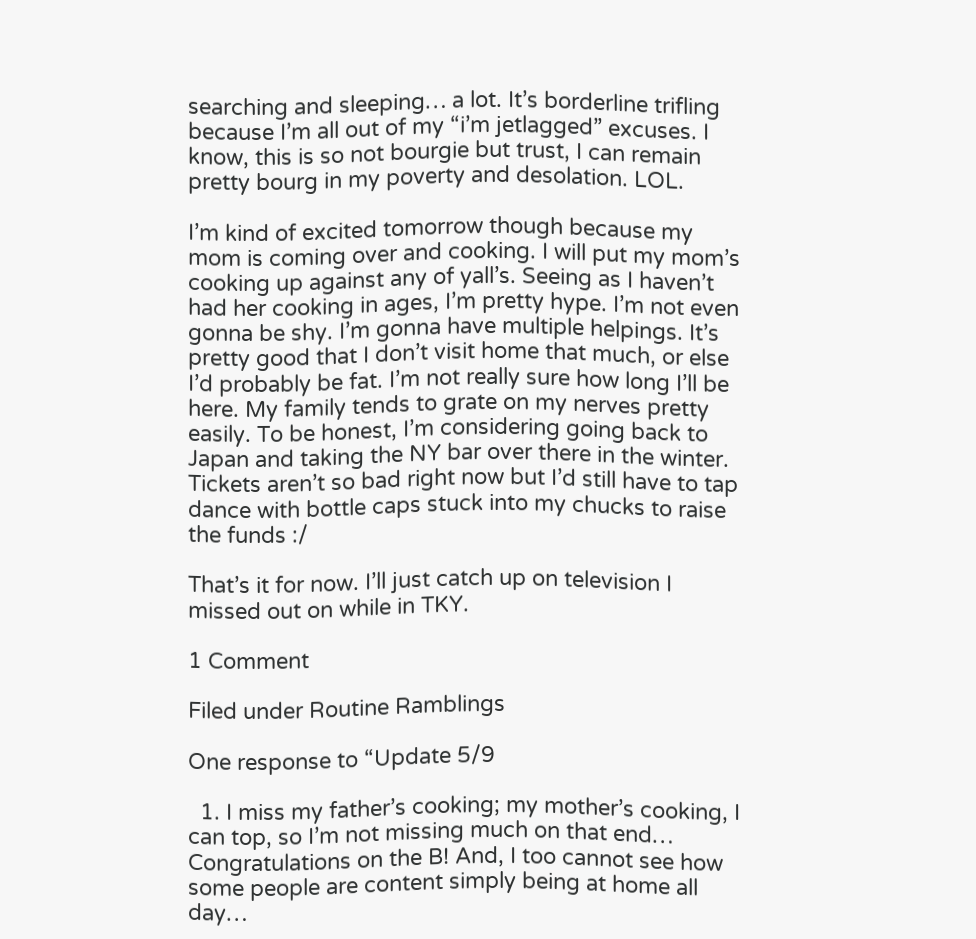searching and sleeping… a lot. It’s borderline trifling because I’m all out of my “i’m jetlagged” excuses. I know, this is so not bourgie but trust, I can remain pretty bourg in my poverty and desolation. LOL.

I’m kind of excited tomorrow though because my mom is coming over and cooking. I will put my mom’s cooking up against any of yall’s. Seeing as I haven’t had her cooking in ages, I’m pretty hype. I’m not even gonna be shy. I’m gonna have multiple helpings. It’s pretty good that I don’t visit home that much, or else I’d probably be fat. I’m not really sure how long I’ll be here. My family tends to grate on my nerves pretty easily. To be honest, I’m considering going back to Japan and taking the NY bar over there in the winter. Tickets aren’t so bad right now but I’d still have to tap dance with bottle caps stuck into my chucks to raise the funds :/

That’s it for now. I’ll just catch up on television I missed out on while in TKY.

1 Comment

Filed under Routine Ramblings

One response to “Update 5/9

  1. I miss my father’s cooking; my mother’s cooking, I can top, so I’m not missing much on that end… Congratulations on the B! And, I too cannot see how some people are content simply being at home all day…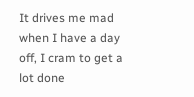It drives me mad when I have a day off, I cram to get a lot done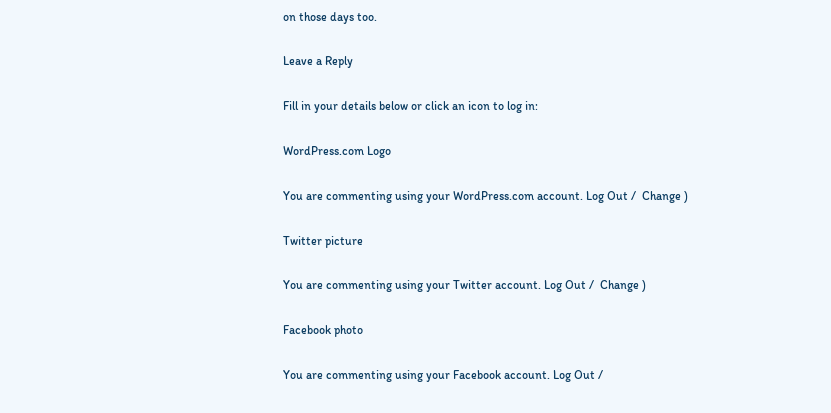on those days too.

Leave a Reply

Fill in your details below or click an icon to log in:

WordPress.com Logo

You are commenting using your WordPress.com account. Log Out /  Change )

Twitter picture

You are commenting using your Twitter account. Log Out /  Change )

Facebook photo

You are commenting using your Facebook account. Log Out /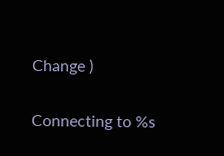Change )

Connecting to %s